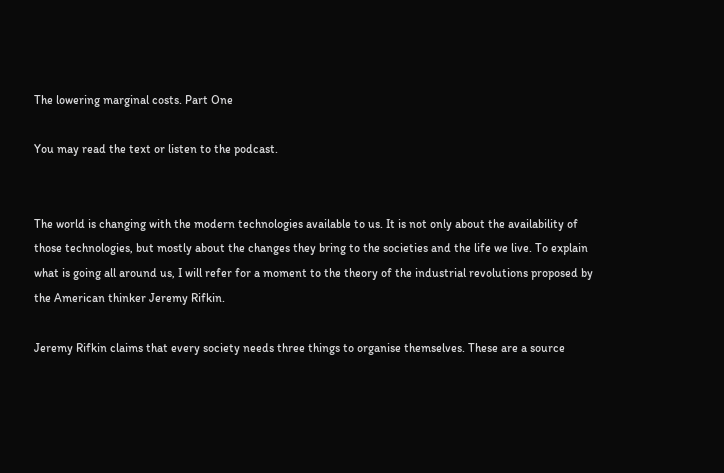The lowering marginal costs. Part One

You may read the text or listen to the podcast.


The world is changing with the modern technologies available to us. It is not only about the availability of those technologies, but mostly about the changes they bring to the societies and the life we live. To explain what is going all around us, I will refer for a moment to the theory of the industrial revolutions proposed by the American thinker Jeremy Rifkin.

Jeremy Rifkin claims that every society needs three things to organise themselves. These are a source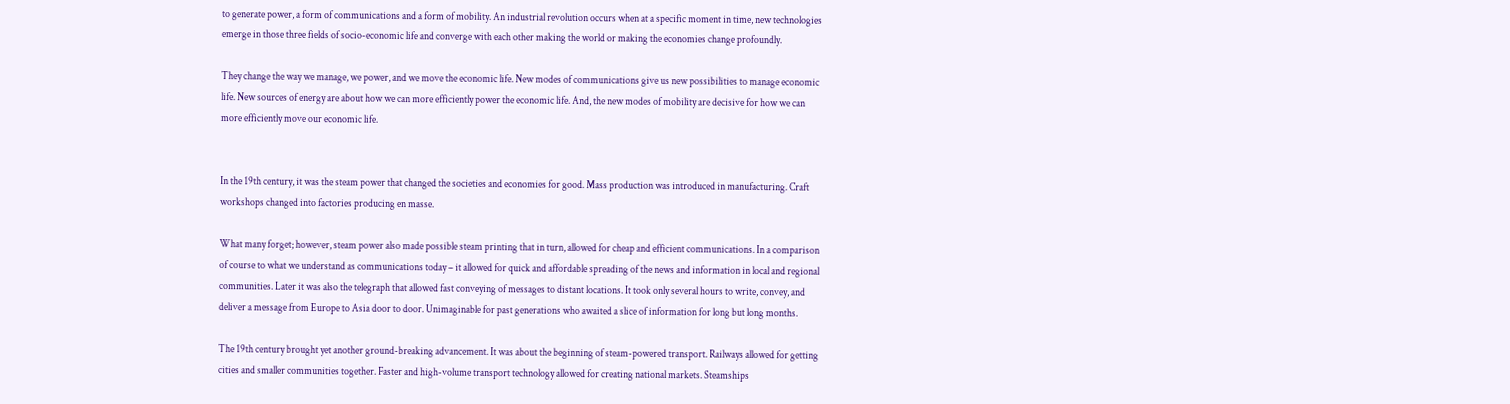to generate power, a form of communications and a form of mobility. An industrial revolution occurs when at a specific moment in time, new technologies emerge in those three fields of socio-economic life and converge with each other making the world or making the economies change profoundly.

They change the way we manage, we power, and we move the economic life. New modes of communications give us new possibilities to manage economic life. New sources of energy are about how we can more efficiently power the economic life. And, the new modes of mobility are decisive for how we can more efficiently move our economic life.


In the 19th century, it was the steam power that changed the societies and economies for good. Mass production was introduced in manufacturing. Craft workshops changed into factories producing en masse.

What many forget; however, steam power also made possible steam printing that in turn, allowed for cheap and efficient communications. In a comparison of course to what we understand as communications today – it allowed for quick and affordable spreading of the news and information in local and regional communities. Later it was also the telegraph that allowed fast conveying of messages to distant locations. It took only several hours to write, convey, and deliver a message from Europe to Asia door to door. Unimaginable for past generations who awaited a slice of information for long but long months.

The 19th century brought yet another ground-breaking advancement. It was about the beginning of steam-powered transport. Railways allowed for getting cities and smaller communities together. Faster and high-volume transport technology allowed for creating national markets. Steamships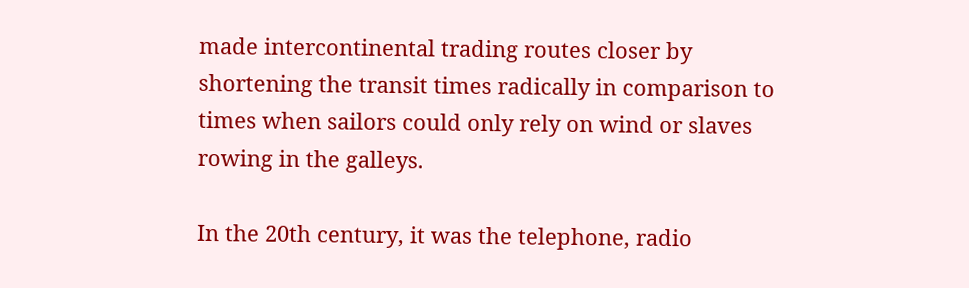made intercontinental trading routes closer by shortening the transit times radically in comparison to times when sailors could only rely on wind or slaves rowing in the galleys.

In the 20th century, it was the telephone, radio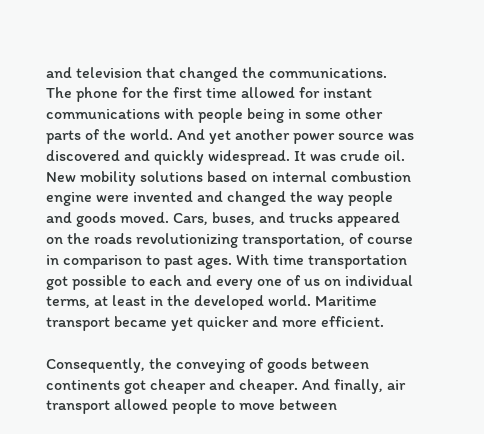and television that changed the communications. The phone for the first time allowed for instant communications with people being in some other parts of the world. And yet another power source was discovered and quickly widespread. It was crude oil. New mobility solutions based on internal combustion engine were invented and changed the way people and goods moved. Cars, buses, and trucks appeared on the roads revolutionizing transportation, of course in comparison to past ages. With time transportation got possible to each and every one of us on individual terms, at least in the developed world. Maritime transport became yet quicker and more efficient.

Consequently, the conveying of goods between continents got cheaper and cheaper. And finally, air transport allowed people to move between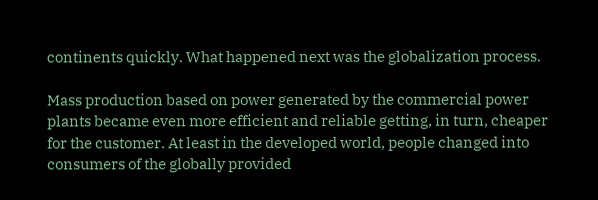continents quickly. What happened next was the globalization process.

Mass production based on power generated by the commercial power plants became even more efficient and reliable getting, in turn, cheaper for the customer. At least in the developed world, people changed into consumers of the globally provided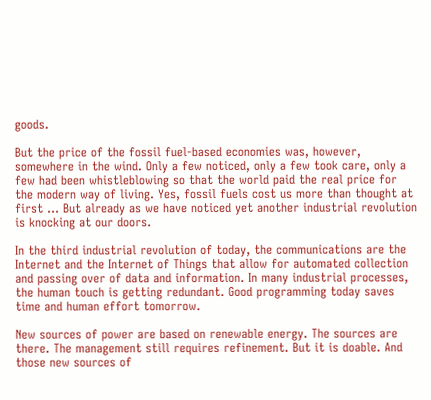goods.

But the price of the fossil fuel-based economies was, however, somewhere in the wind. Only a few noticed, only a few took care, only a few had been whistleblowing so that the world paid the real price for the modern way of living. Yes, fossil fuels cost us more than thought at first … But already as we have noticed yet another industrial revolution is knocking at our doors.

In the third industrial revolution of today, the communications are the Internet and the Internet of Things that allow for automated collection and passing over of data and information. In many industrial processes, the human touch is getting redundant. Good programming today saves time and human effort tomorrow.

New sources of power are based on renewable energy. The sources are there. The management still requires refinement. But it is doable. And those new sources of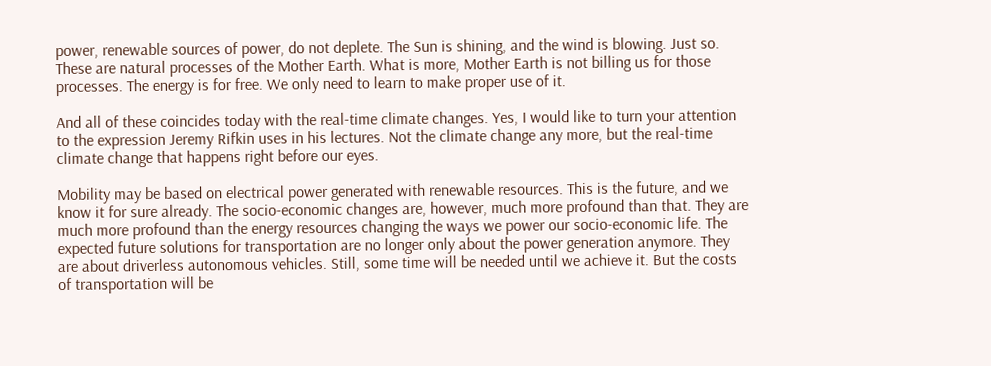power, renewable sources of power, do not deplete. The Sun is shining, and the wind is blowing. Just so. These are natural processes of the Mother Earth. What is more, Mother Earth is not billing us for those processes. The energy is for free. We only need to learn to make proper use of it.

And all of these coincides today with the real-time climate changes. Yes, I would like to turn your attention to the expression Jeremy Rifkin uses in his lectures. Not the climate change any more, but the real-time climate change that happens right before our eyes.

Mobility may be based on electrical power generated with renewable resources. This is the future, and we know it for sure already. The socio-economic changes are, however, much more profound than that. They are much more profound than the energy resources changing the ways we power our socio-economic life. The expected future solutions for transportation are no longer only about the power generation anymore. They are about driverless autonomous vehicles. Still, some time will be needed until we achieve it. But the costs of transportation will be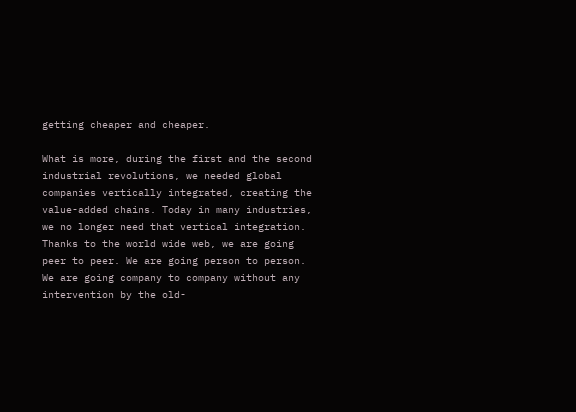getting cheaper and cheaper.

What is more, during the first and the second industrial revolutions, we needed global companies vertically integrated, creating the value-added chains. Today in many industries, we no longer need that vertical integration. Thanks to the world wide web, we are going peer to peer. We are going person to person. We are going company to company without any intervention by the old-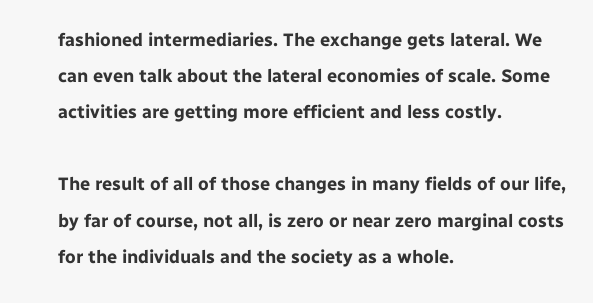fashioned intermediaries. The exchange gets lateral. We can even talk about the lateral economies of scale. Some activities are getting more efficient and less costly.

The result of all of those changes in many fields of our life, by far of course, not all, is zero or near zero marginal costs for the individuals and the society as a whole.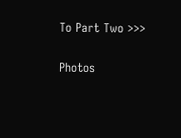To Part Two >>>

Photos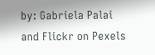by: Gabriela Palai and Flickr on Pexels